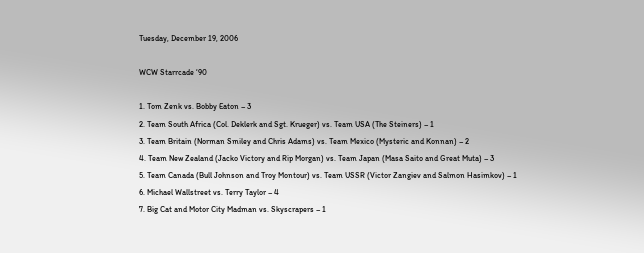Tuesday, December 19, 2006

WCW Starrcade ‘90

1. Tom Zenk vs. Bobby Eaton – 3
2. Team South Africa (Col. Deklerk and Sgt. Krueger) vs. Team USA (The Steiners) – 1
3. Team Britain (Norman Smiley and Chris Adams) vs. Team Mexico (Mysteric and Konnan) – 2
4. Team New Zealand (Jacko Victory and Rip Morgan) vs. Team Japan (Masa Saito and Great Muta) – 3
5. Team Canada (Bull Johnson and Troy Montour) vs. Team USSR (Victor Zangiev and Salmon Hasimkov) – 1
6. Michael Wallstreet vs. Terry Taylor – 4
7. Big Cat and Motor City Madman vs. Skyscrapers – 1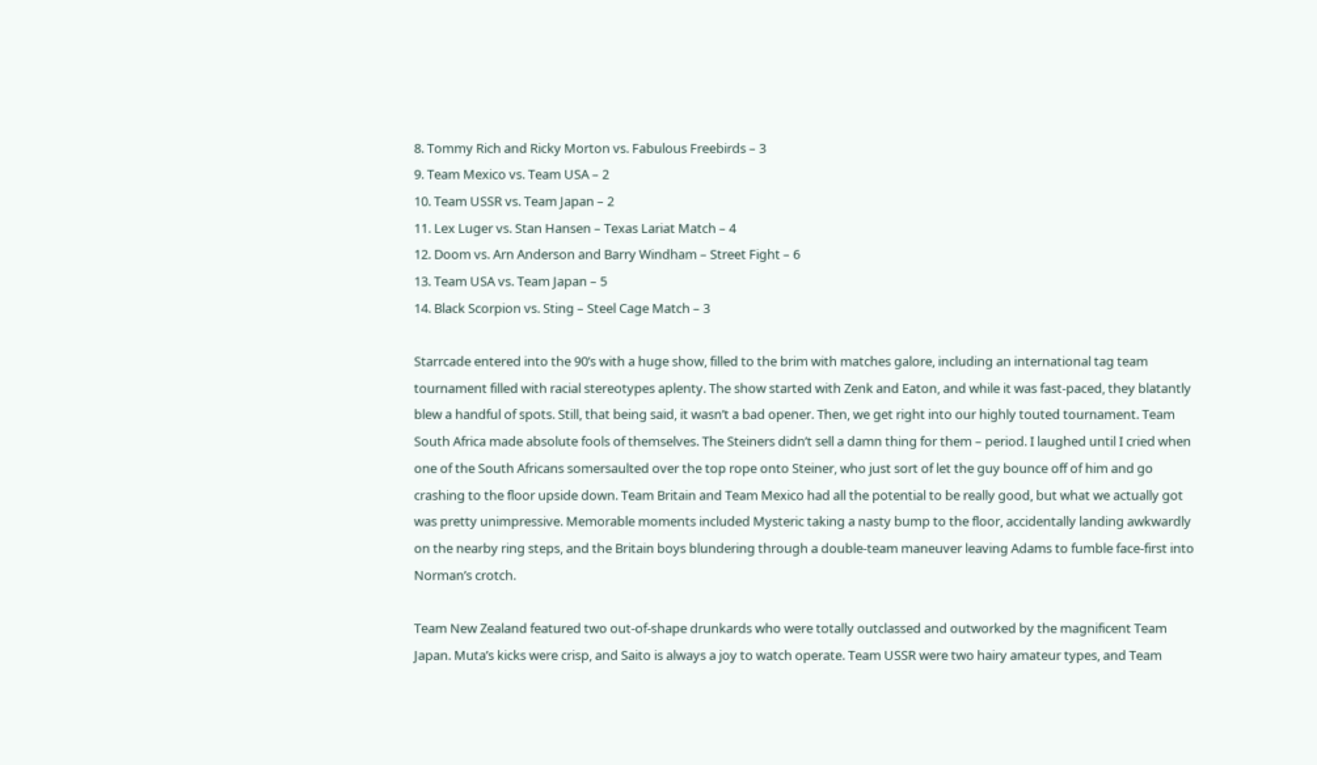8. Tommy Rich and Ricky Morton vs. Fabulous Freebirds – 3
9. Team Mexico vs. Team USA – 2
10. Team USSR vs. Team Japan – 2
11. Lex Luger vs. Stan Hansen – Texas Lariat Match – 4
12. Doom vs. Arn Anderson and Barry Windham – Street Fight – 6
13. Team USA vs. Team Japan – 5
14. Black Scorpion vs. Sting – Steel Cage Match – 3

Starrcade entered into the 90’s with a huge show, filled to the brim with matches galore, including an international tag team tournament filled with racial stereotypes aplenty. The show started with Zenk and Eaton, and while it was fast-paced, they blatantly blew a handful of spots. Still, that being said, it wasn’t a bad opener. Then, we get right into our highly touted tournament. Team South Africa made absolute fools of themselves. The Steiners didn’t sell a damn thing for them – period. I laughed until I cried when one of the South Africans somersaulted over the top rope onto Steiner, who just sort of let the guy bounce off of him and go crashing to the floor upside down. Team Britain and Team Mexico had all the potential to be really good, but what we actually got was pretty unimpressive. Memorable moments included Mysteric taking a nasty bump to the floor, accidentally landing awkwardly on the nearby ring steps, and the Britain boys blundering through a double-team maneuver leaving Adams to fumble face-first into Norman’s crotch.

Team New Zealand featured two out-of-shape drunkards who were totally outclassed and outworked by the magnificent Team Japan. Muta’s kicks were crisp, and Saito is always a joy to watch operate. Team USSR were two hairy amateur types, and Team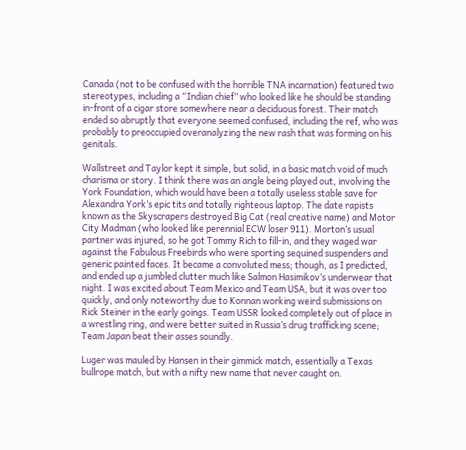Canada (not to be confused with the horrible TNA incarnation) featured two stereotypes, including a “Indian chief” who looked like he should be standing in-front of a cigar store somewhere near a deciduous forest. Their match ended so abruptly that everyone seemed confused, including the ref, who was probably to preoccupied overanalyzing the new rash that was forming on his genitals.

Wallstreet and Taylor kept it simple, but solid, in a basic match void of much charisma or story. I think there was an angle being played out, involving the York Foundation, which would have been a totally useless stable save for Alexandra York’s epic tits and totally righteous laptop. The date rapists known as the Skyscrapers destroyed Big Cat (real creative name) and Motor City Madman (who looked like perennial ECW loser 911). Morton’s usual partner was injured, so he got Tommy Rich to fill-in, and they waged war against the Fabulous Freebirds who were sporting sequined suspenders and generic painted faces. It became a convoluted mess; though, as I predicted, and ended up a jumbled clutter much like Salmon Hasimikov’s underwear that night. I was excited about Team Mexico and Team USA, but it was over too quickly, and only noteworthy due to Konnan working weird submissions on Rick Steiner in the early goings. Team USSR looked completely out of place in a wrestling ring, and were better suited in Russia’s drug trafficking scene; Team Japan beat their asses soundly.

Luger was mauled by Hansen in their gimmick match, essentially a Texas bullrope match, but with a nifty new name that never caught on.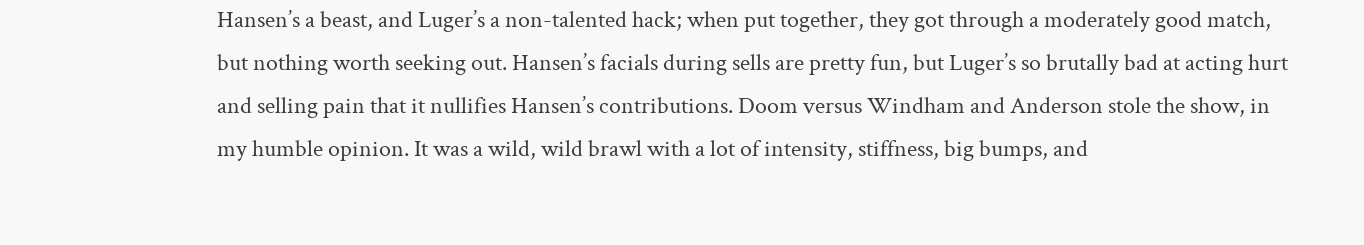Hansen’s a beast, and Luger’s a non-talented hack; when put together, they got through a moderately good match, but nothing worth seeking out. Hansen’s facials during sells are pretty fun, but Luger’s so brutally bad at acting hurt and selling pain that it nullifies Hansen’s contributions. Doom versus Windham and Anderson stole the show, in my humble opinion. It was a wild, wild brawl with a lot of intensity, stiffness, big bumps, and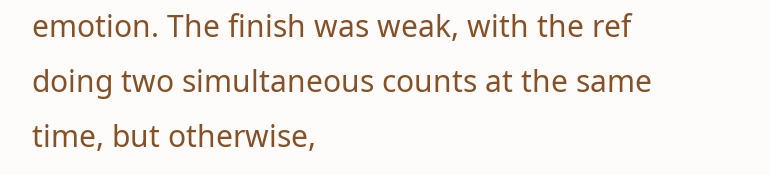emotion. The finish was weak, with the ref doing two simultaneous counts at the same time, but otherwise,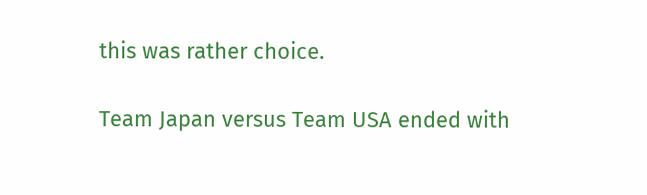this was rather choice.

Team Japan versus Team USA ended with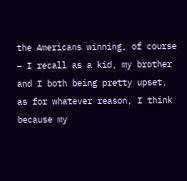the Americans winning, of course – I recall as a kid, my brother and I both being pretty upset, as for whatever reason, I think because my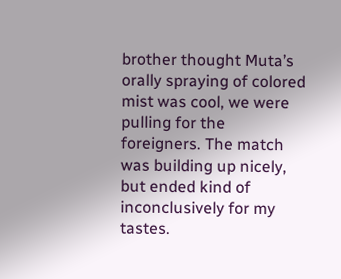brother thought Muta’s orally spraying of colored mist was cool, we were pulling for the foreigners. The match was building up nicely, but ended kind of inconclusively for my tastes.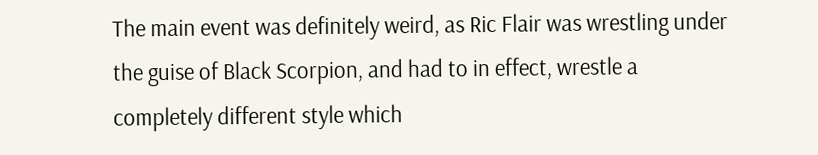The main event was definitely weird, as Ric Flair was wrestling under the guise of Black Scorpion, and had to in effect, wrestle a completely different style which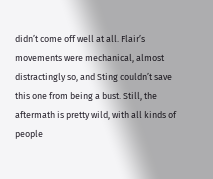didn’t come off well at all. Flair’s movements were mechanical, almost distractingly so, and Sting couldn’t save this one from being a bust. Still, the aftermath is pretty wild, with all kinds of people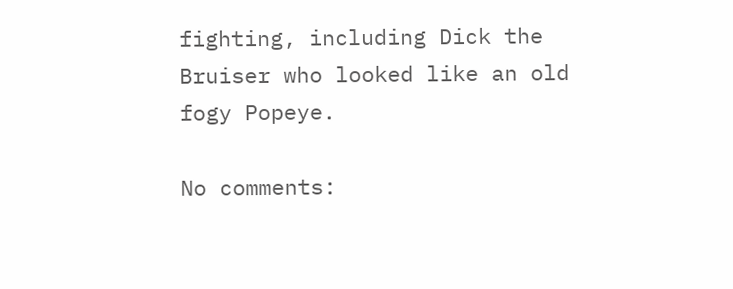fighting, including Dick the Bruiser who looked like an old fogy Popeye.

No comments: